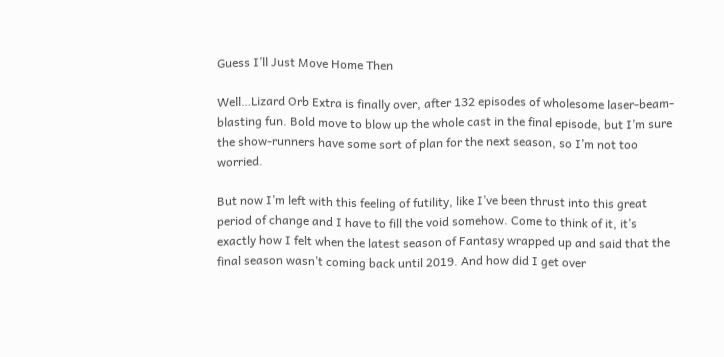Guess I’ll Just Move Home Then

Well…Lizard Orb Extra is finally over, after 132 episodes of wholesome laser-beam-blasting fun. Bold move to blow up the whole cast in the final episode, but I’m sure the show-runners have some sort of plan for the next season, so I’m not too worried.

But now I’m left with this feeling of futility, like I’ve been thrust into this great period of change and I have to fill the void somehow. Come to think of it, it’s exactly how I felt when the latest season of Fantasy wrapped up and said that the final season wasn’t coming back until 2019. And how did I get over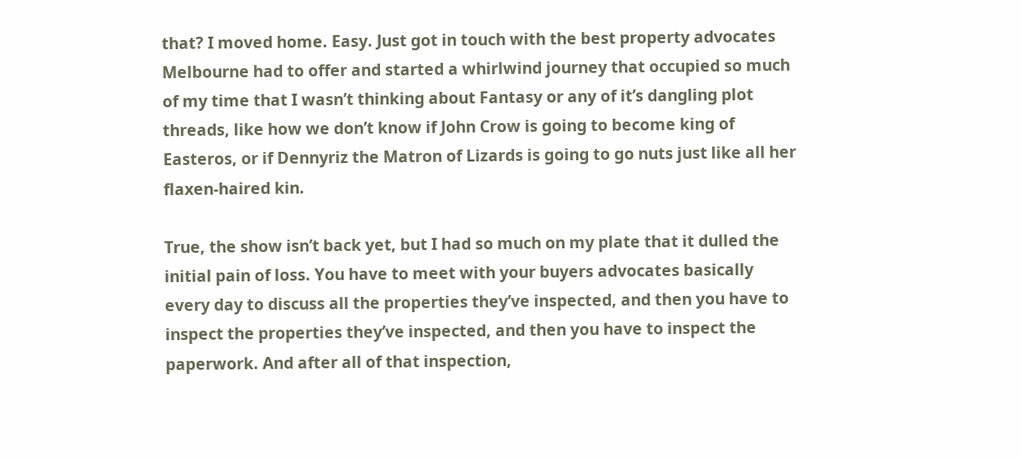that? I moved home. Easy. Just got in touch with the best property advocates Melbourne had to offer and started a whirlwind journey that occupied so much of my time that I wasn’t thinking about Fantasy or any of it’s dangling plot threads, like how we don’t know if John Crow is going to become king of Easteros, or if Dennyriz the Matron of Lizards is going to go nuts just like all her flaxen-haired kin.

True, the show isn’t back yet, but I had so much on my plate that it dulled the initial pain of loss. You have to meet with your buyers advocates basically every day to discuss all the properties they’ve inspected, and then you have to inspect the properties they’ve inspected, and then you have to inspect the paperwork. And after all of that inspection,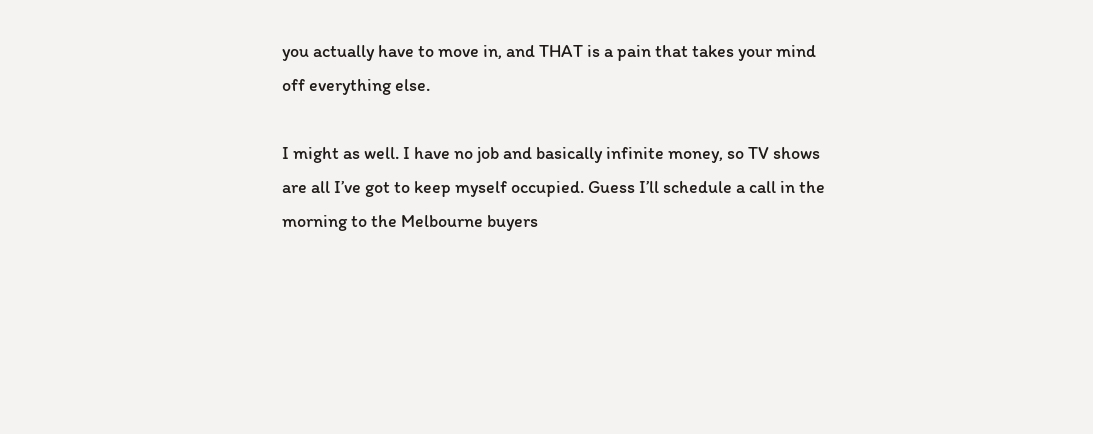you actually have to move in, and THAT is a pain that takes your mind off everything else.

I might as well. I have no job and basically infinite money, so TV shows are all I’ve got to keep myself occupied. Guess I’ll schedule a call in the morning to the Melbourne buyers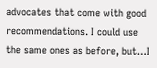advocates that come with good recommendations. I could use the same ones as before, but…I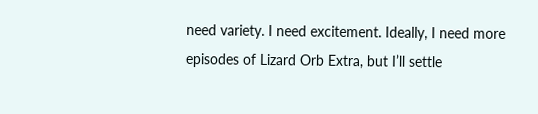need variety. I need excitement. Ideally, I need more episodes of Lizard Orb Extra, but I’ll settle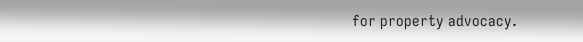for property advocacy.